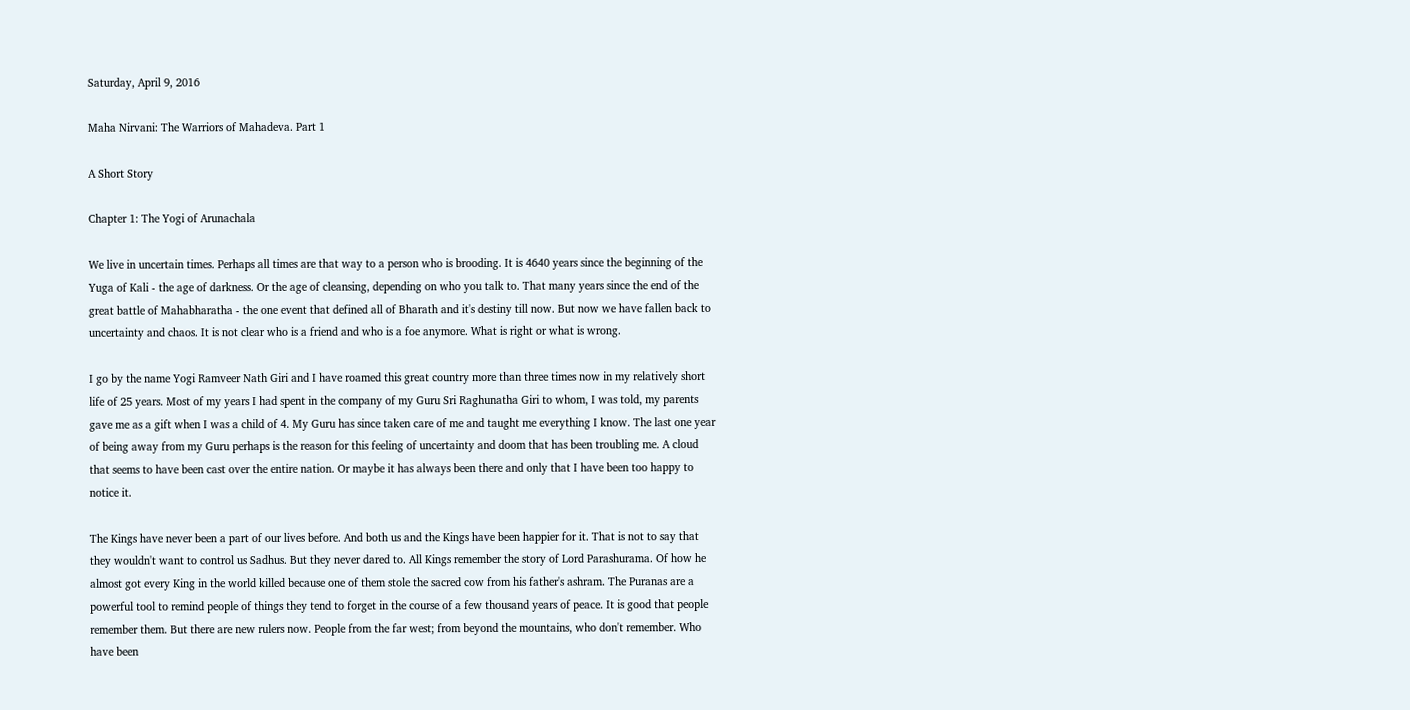Saturday, April 9, 2016

Maha Nirvani: The Warriors of Mahadeva. Part 1

A Short Story

Chapter 1: The Yogi of Arunachala

We live in uncertain times. Perhaps all times are that way to a person who is brooding. It is 4640 years since the beginning of the Yuga of Kali - the age of darkness. Or the age of cleansing, depending on who you talk to. That many years since the end of the great battle of Mahabharatha - the one event that defined all of Bharath and it's destiny till now. But now we have fallen back to uncertainty and chaos. It is not clear who is a friend and who is a foe anymore. What is right or what is wrong.

I go by the name Yogi Ramveer Nath Giri and I have roamed this great country more than three times now in my relatively short life of 25 years. Most of my years I had spent in the company of my Guru Sri Raghunatha Giri to whom, I was told, my parents gave me as a gift when I was a child of 4. My Guru has since taken care of me and taught me everything I know. The last one year of being away from my Guru perhaps is the reason for this feeling of uncertainty and doom that has been troubling me. A cloud that seems to have been cast over the entire nation. Or maybe it has always been there and only that I have been too happy to notice it.

The Kings have never been a part of our lives before. And both us and the Kings have been happier for it. That is not to say that they wouldn't want to control us Sadhus. But they never dared to. All Kings remember the story of Lord Parashurama. Of how he almost got every King in the world killed because one of them stole the sacred cow from his father's ashram. The Puranas are a powerful tool to remind people of things they tend to forget in the course of a few thousand years of peace. It is good that people remember them. But there are new rulers now. People from the far west; from beyond the mountains, who don't remember. Who have been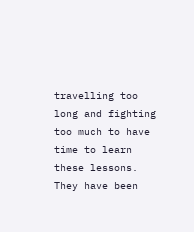travelling too long and fighting too much to have time to learn these lessons. They have been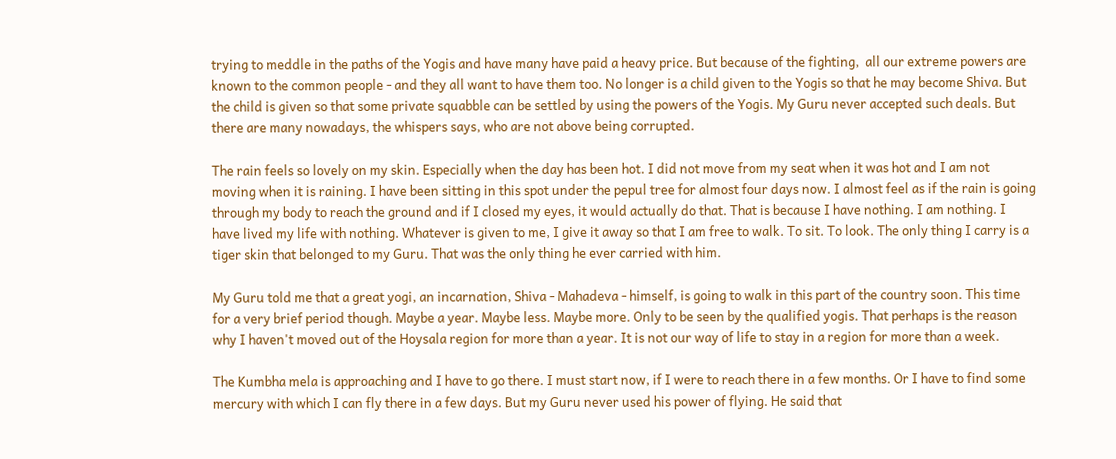trying to meddle in the paths of the Yogis and have many have paid a heavy price. But because of the fighting,  all our extreme powers are known to the common people - and they all want to have them too. No longer is a child given to the Yogis so that he may become Shiva. But the child is given so that some private squabble can be settled by using the powers of the Yogis. My Guru never accepted such deals. But there are many nowadays, the whispers says, who are not above being corrupted.

The rain feels so lovely on my skin. Especially when the day has been hot. I did not move from my seat when it was hot and I am not moving when it is raining. I have been sitting in this spot under the pepul tree for almost four days now. I almost feel as if the rain is going through my body to reach the ground and if I closed my eyes, it would actually do that. That is because I have nothing. I am nothing. I have lived my life with nothing. Whatever is given to me, I give it away so that I am free to walk. To sit. To look. The only thing I carry is a tiger skin that belonged to my Guru. That was the only thing he ever carried with him.

My Guru told me that a great yogi, an incarnation, Shiva - Mahadeva - himself, is going to walk in this part of the country soon. This time for a very brief period though. Maybe a year. Maybe less. Maybe more. Only to be seen by the qualified yogis. That perhaps is the reason why I haven't moved out of the Hoysala region for more than a year. It is not our way of life to stay in a region for more than a week.

The Kumbha mela is approaching and I have to go there. I must start now, if I were to reach there in a few months. Or I have to find some mercury with which I can fly there in a few days. But my Guru never used his power of flying. He said that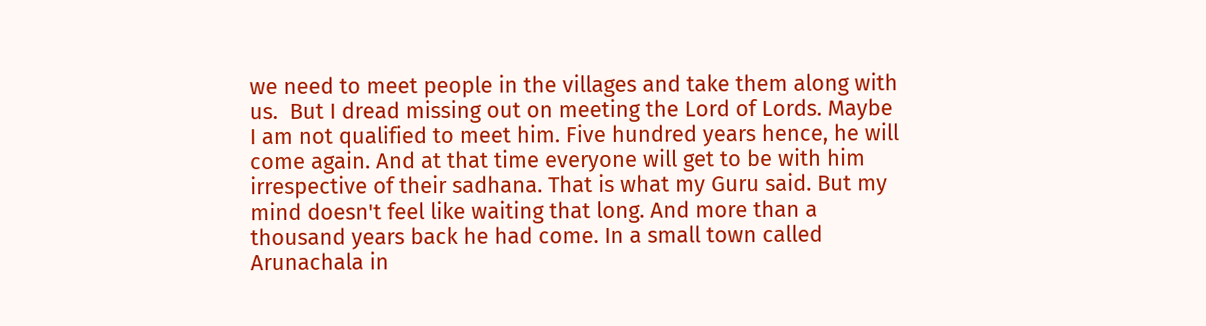we need to meet people in the villages and take them along with us.  But I dread missing out on meeting the Lord of Lords. Maybe I am not qualified to meet him. Five hundred years hence, he will come again. And at that time everyone will get to be with him irrespective of their sadhana. That is what my Guru said. But my mind doesn't feel like waiting that long. And more than a thousand years back he had come. In a small town called Arunachala in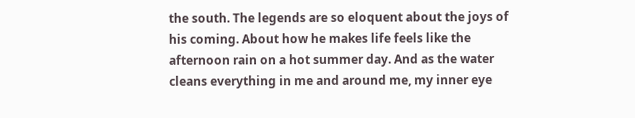the south. The legends are so eloquent about the joys of his coming. About how he makes life feels like the afternoon rain on a hot summer day. And as the water cleans everything in me and around me, my inner eye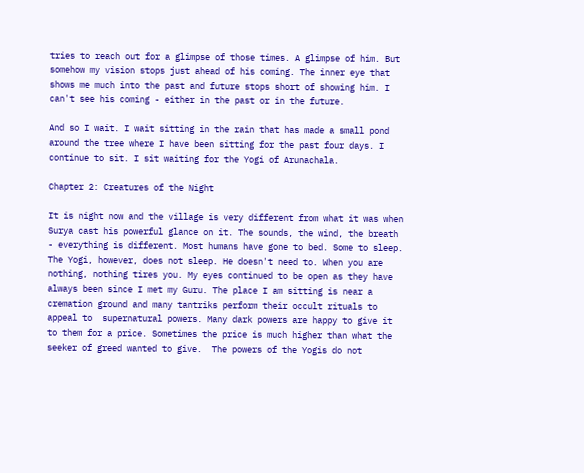tries to reach out for a glimpse of those times. A glimpse of him. But somehow my vision stops just ahead of his coming. The inner eye that shows me much into the past and future stops short of showing him. I can't see his coming - either in the past or in the future.

And so I wait. I wait sitting in the rain that has made a small pond around the tree where I have been sitting for the past four days. I continue to sit. I sit waiting for the Yogi of Arunachala.

Chapter 2: Creatures of the Night

It is night now and the village is very different from what it was when Surya cast his powerful glance on it. The sounds, the wind, the breath - everything is different. Most humans have gone to bed. Some to sleep. The Yogi, however, does not sleep. He doesn't need to. When you are nothing, nothing tires you. My eyes continued to be open as they have always been since I met my Guru. The place I am sitting is near a cremation ground and many tantriks perform their occult rituals to appeal to  supernatural powers. Many dark powers are happy to give it to them for a price. Sometimes the price is much higher than what the seeker of greed wanted to give.  The powers of the Yogis do not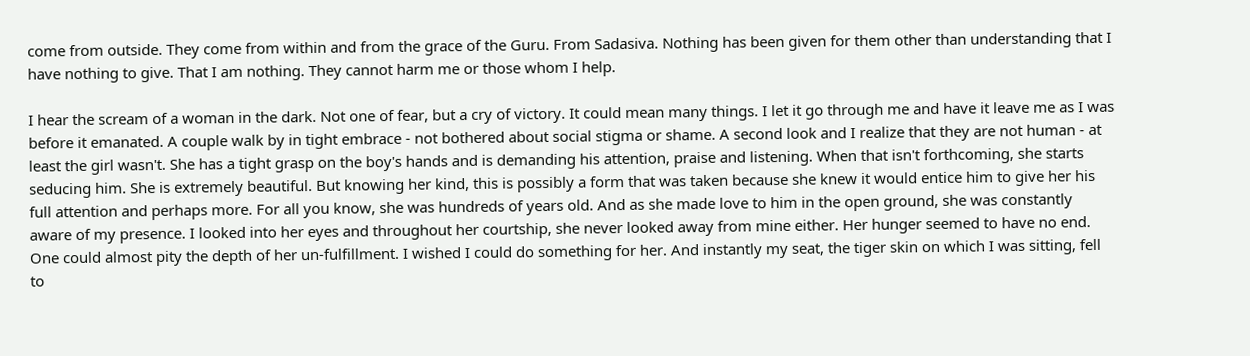come from outside. They come from within and from the grace of the Guru. From Sadasiva. Nothing has been given for them other than understanding that I have nothing to give. That I am nothing. They cannot harm me or those whom I help.

I hear the scream of a woman in the dark. Not one of fear, but a cry of victory. It could mean many things. I let it go through me and have it leave me as I was before it emanated. A couple walk by in tight embrace - not bothered about social stigma or shame. A second look and I realize that they are not human - at least the girl wasn't. She has a tight grasp on the boy's hands and is demanding his attention, praise and listening. When that isn't forthcoming, she starts seducing him. She is extremely beautiful. But knowing her kind, this is possibly a form that was taken because she knew it would entice him to give her his full attention and perhaps more. For all you know, she was hundreds of years old. And as she made love to him in the open ground, she was constantly aware of my presence. I looked into her eyes and throughout her courtship, she never looked away from mine either. Her hunger seemed to have no end. One could almost pity the depth of her un-fulfillment. I wished I could do something for her. And instantly my seat, the tiger skin on which I was sitting, fell to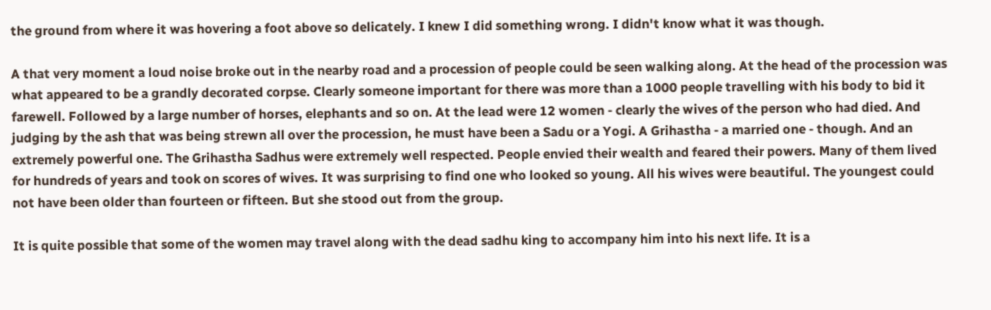the ground from where it was hovering a foot above so delicately. I knew I did something wrong. I didn't know what it was though.

A that very moment a loud noise broke out in the nearby road and a procession of people could be seen walking along. At the head of the procession was what appeared to be a grandly decorated corpse. Clearly someone important for there was more than a 1000 people travelling with his body to bid it farewell. Followed by a large number of horses, elephants and so on. At the lead were 12 women - clearly the wives of the person who had died. And judging by the ash that was being strewn all over the procession, he must have been a Sadu or a Yogi. A Grihastha - a married one - though. And an extremely powerful one. The Grihastha Sadhus were extremely well respected. People envied their wealth and feared their powers. Many of them lived for hundreds of years and took on scores of wives. It was surprising to find one who looked so young. All his wives were beautiful. The youngest could not have been older than fourteen or fifteen. But she stood out from the group.

It is quite possible that some of the women may travel along with the dead sadhu king to accompany him into his next life. It is a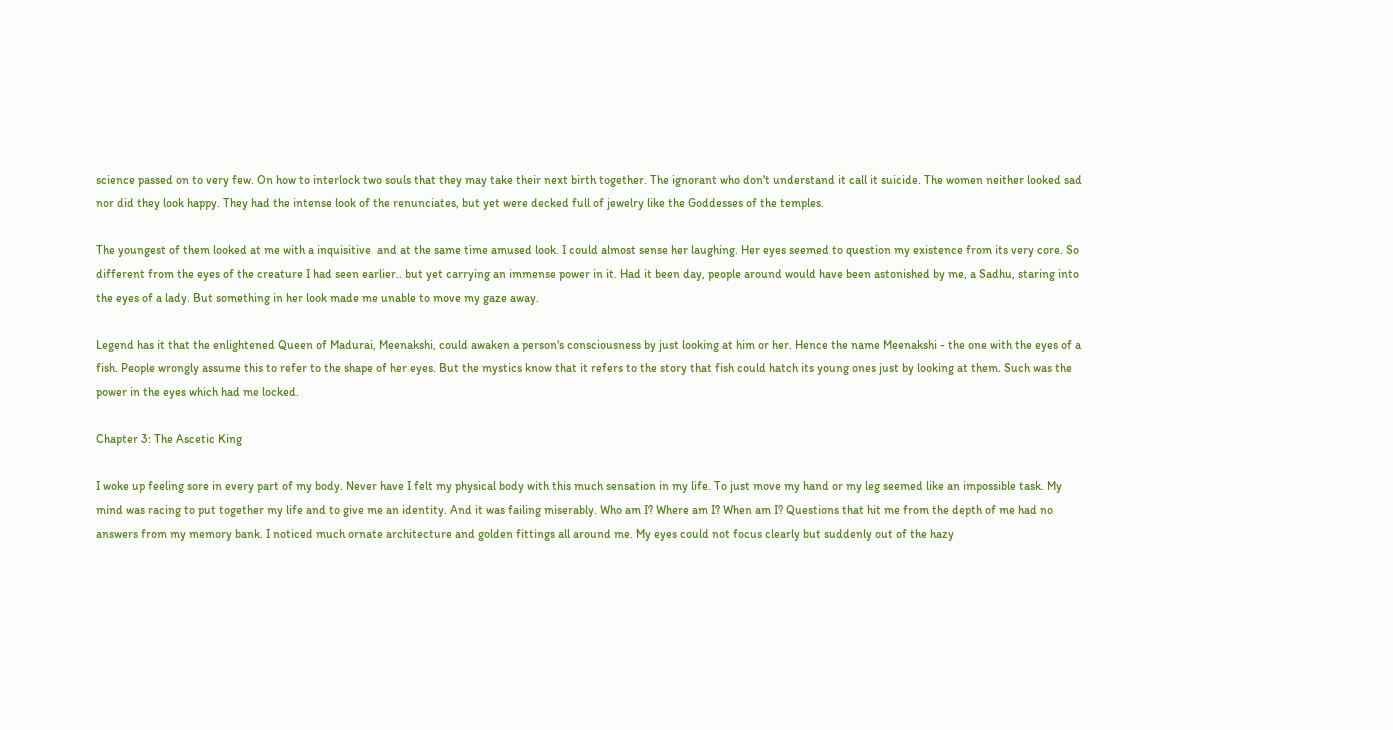science passed on to very few. On how to interlock two souls that they may take their next birth together. The ignorant who don't understand it call it suicide. The women neither looked sad nor did they look happy. They had the intense look of the renunciates, but yet were decked full of jewelry like the Goddesses of the temples.

The youngest of them looked at me with a inquisitive  and at the same time amused look. I could almost sense her laughing. Her eyes seemed to question my existence from its very core. So different from the eyes of the creature I had seen earlier.. but yet carrying an immense power in it. Had it been day, people around would have been astonished by me, a Sadhu, staring into the eyes of a lady. But something in her look made me unable to move my gaze away.

Legend has it that the enlightened Queen of Madurai, Meenakshi, could awaken a person's consciousness by just looking at him or her. Hence the name Meenakshi - the one with the eyes of a fish. People wrongly assume this to refer to the shape of her eyes. But the mystics know that it refers to the story that fish could hatch its young ones just by looking at them. Such was the power in the eyes which had me locked.

Chapter 3: The Ascetic King

I woke up feeling sore in every part of my body. Never have I felt my physical body with this much sensation in my life. To just move my hand or my leg seemed like an impossible task. My mind was racing to put together my life and to give me an identity. And it was failing miserably. Who am I? Where am I? When am I? Questions that hit me from the depth of me had no answers from my memory bank. I noticed much ornate architecture and golden fittings all around me. My eyes could not focus clearly but suddenly out of the hazy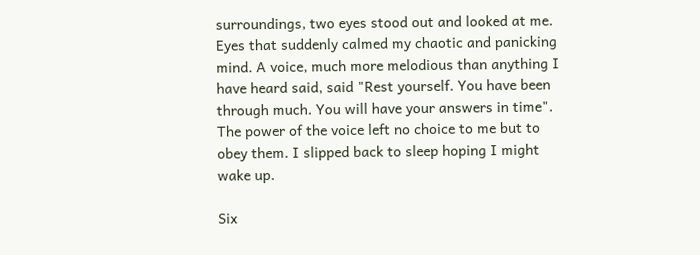surroundings, two eyes stood out and looked at me. Eyes that suddenly calmed my chaotic and panicking mind. A voice, much more melodious than anything I have heard said, said "Rest yourself. You have been through much. You will have your answers in time". The power of the voice left no choice to me but to obey them. I slipped back to sleep hoping I might wake up.

Six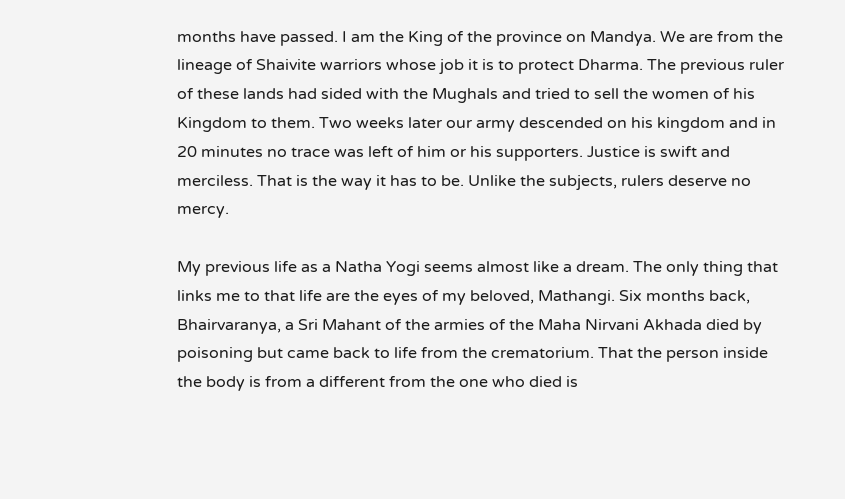months have passed. I am the King of the province on Mandya. We are from the lineage of Shaivite warriors whose job it is to protect Dharma. The previous ruler of these lands had sided with the Mughals and tried to sell the women of his Kingdom to them. Two weeks later our army descended on his kingdom and in 20 minutes no trace was left of him or his supporters. Justice is swift and merciless. That is the way it has to be. Unlike the subjects, rulers deserve no mercy.

My previous life as a Natha Yogi seems almost like a dream. The only thing that links me to that life are the eyes of my beloved, Mathangi. Six months back, Bhairvaranya, a Sri Mahant of the armies of the Maha Nirvani Akhada died by poisoning but came back to life from the crematorium. That the person inside the body is from a different from the one who died is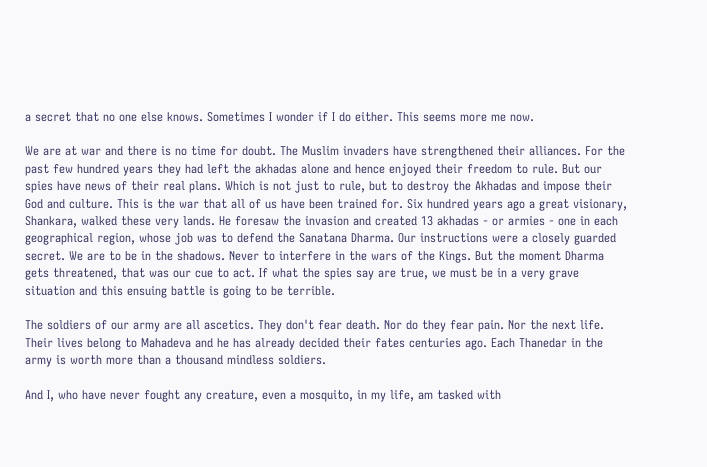a secret that no one else knows. Sometimes I wonder if I do either. This seems more me now.

We are at war and there is no time for doubt. The Muslim invaders have strengthened their alliances. For the past few hundred years they had left the akhadas alone and hence enjoyed their freedom to rule. But our spies have news of their real plans. Which is not just to rule, but to destroy the Akhadas and impose their God and culture. This is the war that all of us have been trained for. Six hundred years ago a great visionary, Shankara, walked these very lands. He foresaw the invasion and created 13 akhadas - or armies - one in each geographical region, whose job was to defend the Sanatana Dharma. Our instructions were a closely guarded secret. We are to be in the shadows. Never to interfere in the wars of the Kings. But the moment Dharma gets threatened, that was our cue to act. If what the spies say are true, we must be in a very grave situation and this ensuing battle is going to be terrible.

The soldiers of our army are all ascetics. They don't fear death. Nor do they fear pain. Nor the next life. Their lives belong to Mahadeva and he has already decided their fates centuries ago. Each Thanedar in the army is worth more than a thousand mindless soldiers.

And I, who have never fought any creature, even a mosquito, in my life, am tasked with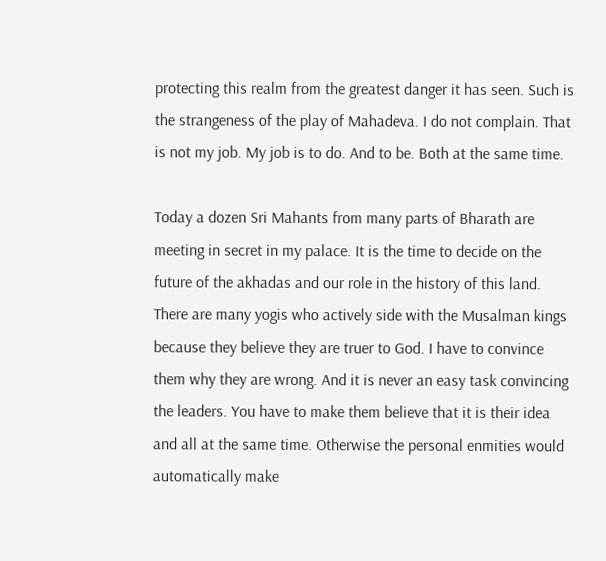protecting this realm from the greatest danger it has seen. Such is the strangeness of the play of Mahadeva. I do not complain. That is not my job. My job is to do. And to be. Both at the same time.

Today a dozen Sri Mahants from many parts of Bharath are meeting in secret in my palace. It is the time to decide on the future of the akhadas and our role in the history of this land. There are many yogis who actively side with the Musalman kings because they believe they are truer to God. I have to convince them why they are wrong. And it is never an easy task convincing the leaders. You have to make them believe that it is their idea and all at the same time. Otherwise the personal enmities would automatically make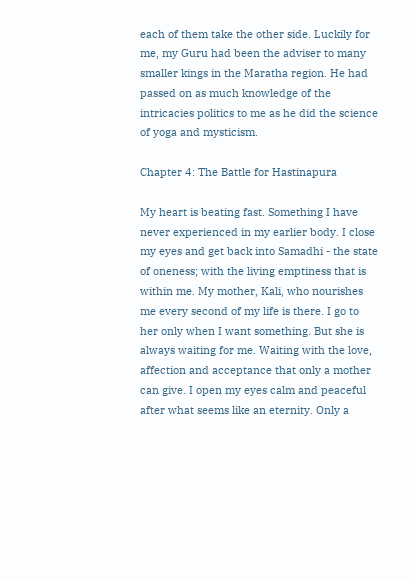each of them take the other side. Luckily for me, my Guru had been the adviser to many smaller kings in the Maratha region. He had passed on as much knowledge of the intricacies politics to me as he did the science of yoga and mysticism.

Chapter 4: The Battle for Hastinapura

My heart is beating fast. Something I have never experienced in my earlier body. I close my eyes and get back into Samadhi - the state of oneness; with the living emptiness that is within me. My mother, Kali, who nourishes me every second of my life is there. I go to her only when I want something. But she is always waiting for me. Waiting with the love, affection and acceptance that only a mother can give. I open my eyes calm and peaceful after what seems like an eternity. Only a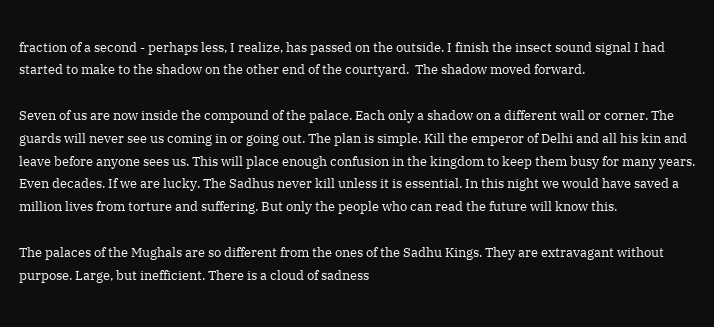fraction of a second - perhaps less, I realize, has passed on the outside. I finish the insect sound signal I had started to make to the shadow on the other end of the courtyard.  The shadow moved forward.

Seven of us are now inside the compound of the palace. Each only a shadow on a different wall or corner. The guards will never see us coming in or going out. The plan is simple. Kill the emperor of Delhi and all his kin and leave before anyone sees us. This will place enough confusion in the kingdom to keep them busy for many years. Even decades. If we are lucky. The Sadhus never kill unless it is essential. In this night we would have saved a million lives from torture and suffering. But only the people who can read the future will know this.

The palaces of the Mughals are so different from the ones of the Sadhu Kings. They are extravagant without purpose. Large, but inefficient. There is a cloud of sadness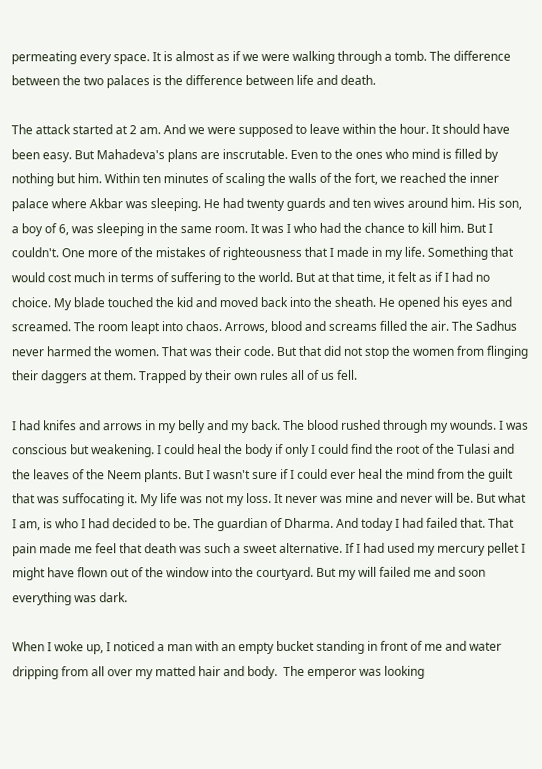permeating every space. It is almost as if we were walking through a tomb. The difference between the two palaces is the difference between life and death.

The attack started at 2 am. And we were supposed to leave within the hour. It should have been easy. But Mahadeva's plans are inscrutable. Even to the ones who mind is filled by nothing but him. Within ten minutes of scaling the walls of the fort, we reached the inner palace where Akbar was sleeping. He had twenty guards and ten wives around him. His son, a boy of 6, was sleeping in the same room. It was I who had the chance to kill him. But I couldn't. One more of the mistakes of righteousness that I made in my life. Something that would cost much in terms of suffering to the world. But at that time, it felt as if I had no choice. My blade touched the kid and moved back into the sheath. He opened his eyes and screamed. The room leapt into chaos. Arrows, blood and screams filled the air. The Sadhus never harmed the women. That was their code. But that did not stop the women from flinging their daggers at them. Trapped by their own rules all of us fell.

I had knifes and arrows in my belly and my back. The blood rushed through my wounds. I was conscious but weakening. I could heal the body if only I could find the root of the Tulasi and the leaves of the Neem plants. But I wasn't sure if I could ever heal the mind from the guilt that was suffocating it. My life was not my loss. It never was mine and never will be. But what I am, is who I had decided to be. The guardian of Dharma. And today I had failed that. That pain made me feel that death was such a sweet alternative. If I had used my mercury pellet I might have flown out of the window into the courtyard. But my will failed me and soon everything was dark.

When I woke up, I noticed a man with an empty bucket standing in front of me and water dripping from all over my matted hair and body.  The emperor was looking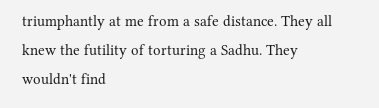triumphantly at me from a safe distance. They all knew the futility of torturing a Sadhu. They wouldn't find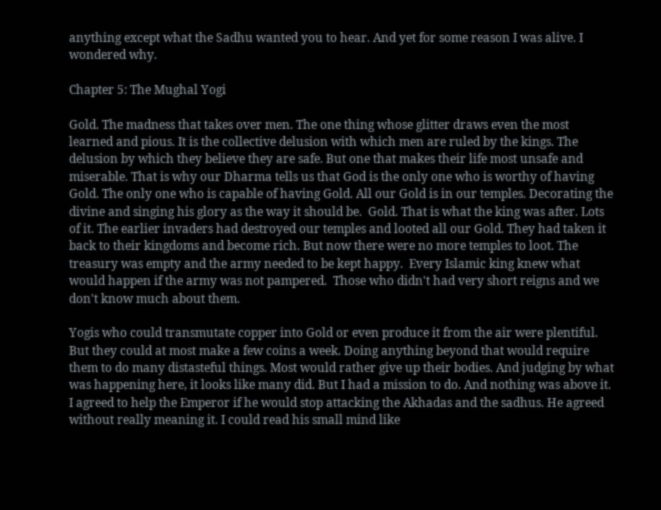anything except what the Sadhu wanted you to hear. And yet for some reason I was alive. I wondered why.

Chapter 5: The Mughal Yogi

Gold. The madness that takes over men. The one thing whose glitter draws even the most learned and pious. It is the collective delusion with which men are ruled by the kings. The delusion by which they believe they are safe. But one that makes their life most unsafe and miserable. That is why our Dharma tells us that God is the only one who is worthy of having Gold. The only one who is capable of having Gold. All our Gold is in our temples. Decorating the divine and singing his glory as the way it should be.  Gold. That is what the king was after. Lots of it. The earlier invaders had destroyed our temples and looted all our Gold. They had taken it back to their kingdoms and become rich. But now there were no more temples to loot. The treasury was empty and the army needed to be kept happy.  Every Islamic king knew what would happen if the army was not pampered.  Those who didn't had very short reigns and we don't know much about them.

Yogis who could transmutate copper into Gold or even produce it from the air were plentiful. But they could at most make a few coins a week. Doing anything beyond that would require them to do many distasteful things. Most would rather give up their bodies. And judging by what was happening here, it looks like many did. But I had a mission to do. And nothing was above it. I agreed to help the Emperor if he would stop attacking the Akhadas and the sadhus. He agreed without really meaning it. I could read his small mind like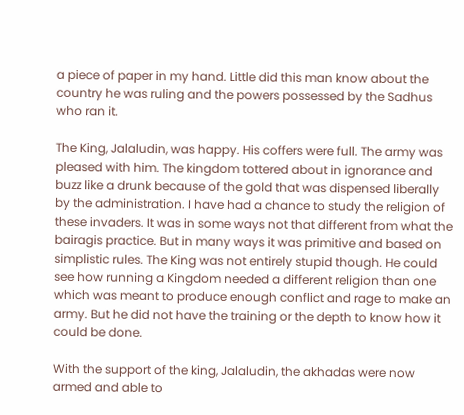a piece of paper in my hand. Little did this man know about the country he was ruling and the powers possessed by the Sadhus who ran it.

The King, Jalaludin, was happy. His coffers were full. The army was pleased with him. The kingdom tottered about in ignorance and buzz like a drunk because of the gold that was dispensed liberally by the administration. I have had a chance to study the religion of these invaders. It was in some ways not that different from what the bairagis practice. But in many ways it was primitive and based on simplistic rules. The King was not entirely stupid though. He could see how running a Kingdom needed a different religion than one which was meant to produce enough conflict and rage to make an army. But he did not have the training or the depth to know how it could be done.

With the support of the king, Jalaludin, the akhadas were now armed and able to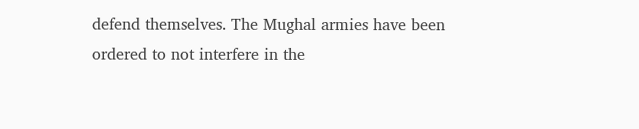defend themselves. The Mughal armies have been ordered to not interfere in the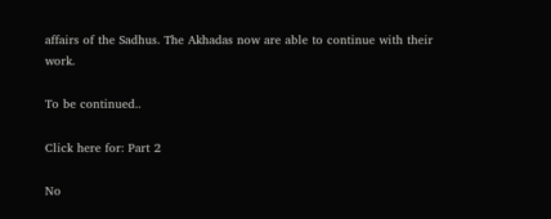affairs of the Sadhus. The Akhadas now are able to continue with their work.

To be continued..

Click here for: Part 2

No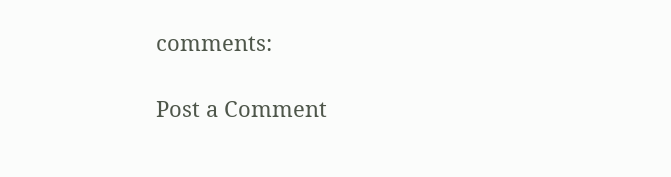comments:

Post a Comment